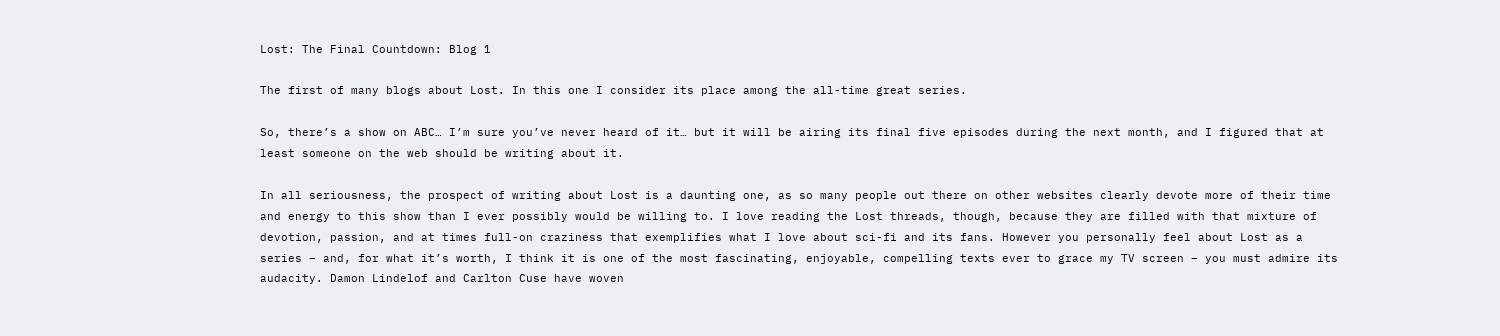Lost: The Final Countdown: Blog 1

The first of many blogs about Lost. In this one I consider its place among the all-time great series.

So, there’s a show on ABC… I’m sure you’ve never heard of it… but it will be airing its final five episodes during the next month, and I figured that at least someone on the web should be writing about it.

In all seriousness, the prospect of writing about Lost is a daunting one, as so many people out there on other websites clearly devote more of their time and energy to this show than I ever possibly would be willing to. I love reading the Lost threads, though, because they are filled with that mixture of devotion, passion, and at times full-on craziness that exemplifies what I love about sci-fi and its fans. However you personally feel about Lost as a series – and, for what it’s worth, I think it is one of the most fascinating, enjoyable, compelling texts ever to grace my TV screen – you must admire its audacity. Damon Lindelof and Carlton Cuse have woven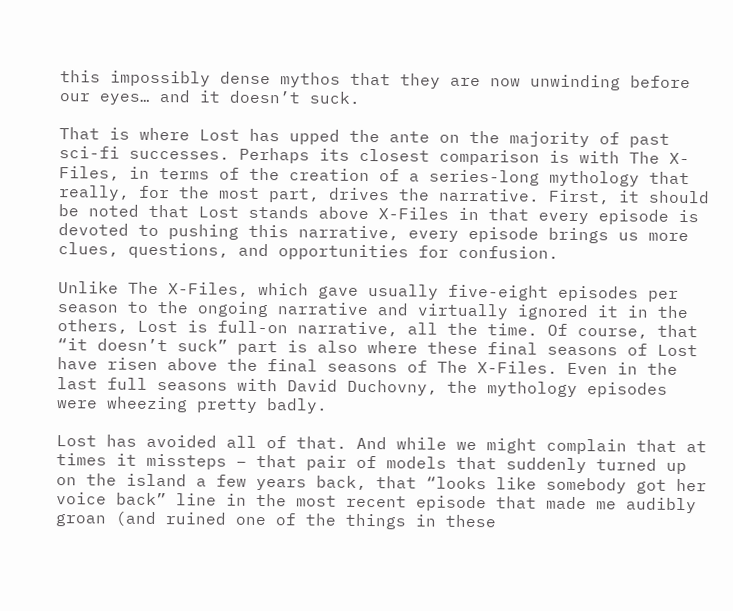this impossibly dense mythos that they are now unwinding before our eyes… and it doesn’t suck.

That is where Lost has upped the ante on the majority of past sci-fi successes. Perhaps its closest comparison is with The X-Files, in terms of the creation of a series-long mythology that really, for the most part, drives the narrative. First, it should be noted that Lost stands above X-Files in that every episode is devoted to pushing this narrative, every episode brings us more clues, questions, and opportunities for confusion.

Unlike The X-Files, which gave usually five-eight episodes per season to the ongoing narrative and virtually ignored it in the others, Lost is full-on narrative, all the time. Of course, that “it doesn’t suck” part is also where these final seasons of Lost have risen above the final seasons of The X-Files. Even in the last full seasons with David Duchovny, the mythology episodes were wheezing pretty badly.

Lost has avoided all of that. And while we might complain that at times it missteps – that pair of models that suddenly turned up on the island a few years back, that “looks like somebody got her voice back” line in the most recent episode that made me audibly groan (and ruined one of the things in these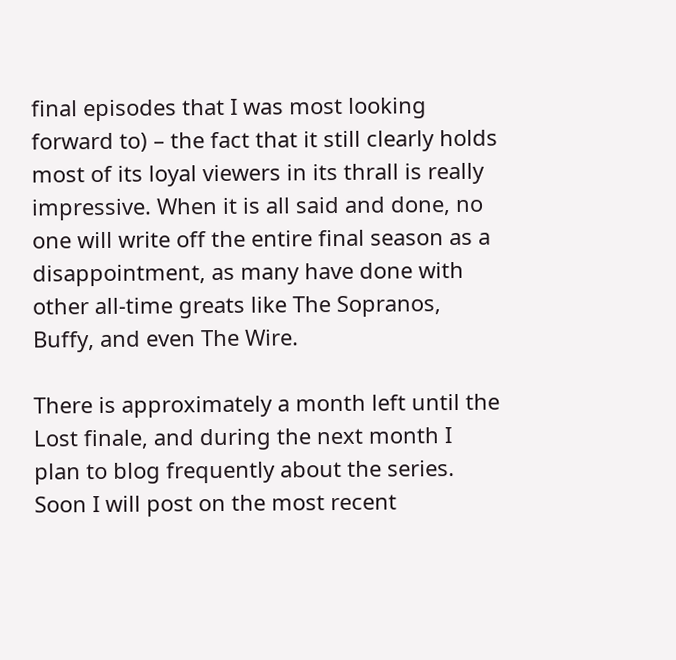final episodes that I was most looking forward to) – the fact that it still clearly holds most of its loyal viewers in its thrall is really impressive. When it is all said and done, no one will write off the entire final season as a disappointment, as many have done with other all-time greats like The Sopranos, Buffy, and even The Wire.

There is approximately a month left until the Lost finale, and during the next month I plan to blog frequently about the series. Soon I will post on the most recent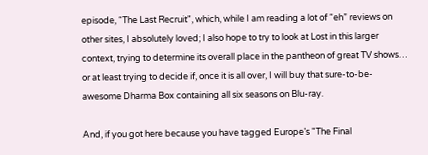episode, “The Last Recruit", which, while I am reading a lot of “eh” reviews on other sites, I absolutely loved; I also hope to try to look at Lost in this larger context, trying to determine its overall place in the pantheon of great TV shows… or at least trying to decide if, once it is all over, I will buy that sure-to-be-awesome Dharma Box containing all six seasons on Blu-ray.

And, if you got here because you have tagged Europe’s "The Final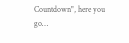Countdown", here you go…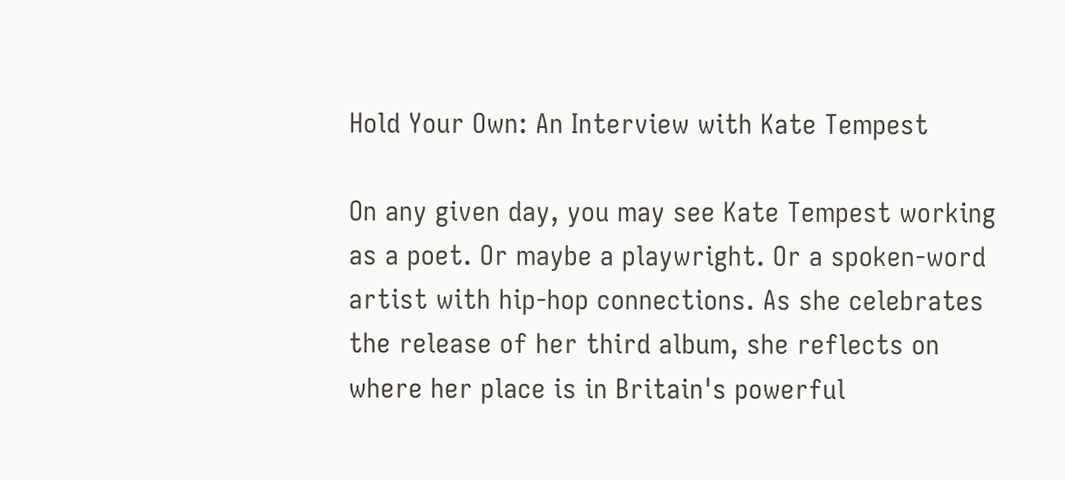Hold Your Own: An Interview with Kate Tempest

On any given day, you may see Kate Tempest working as a poet. Or maybe a playwright. Or a spoken-word artist with hip-hop connections. As she celebrates the release of her third album, she reflects on where her place is in Britain's powerful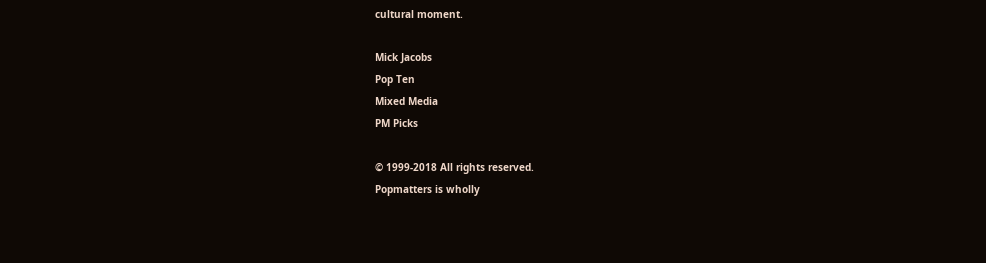cultural moment.

Mick Jacobs
Pop Ten
Mixed Media
PM Picks

© 1999-2018 All rights reserved.
Popmatters is wholly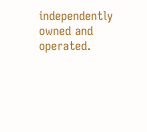independently owned and operated.